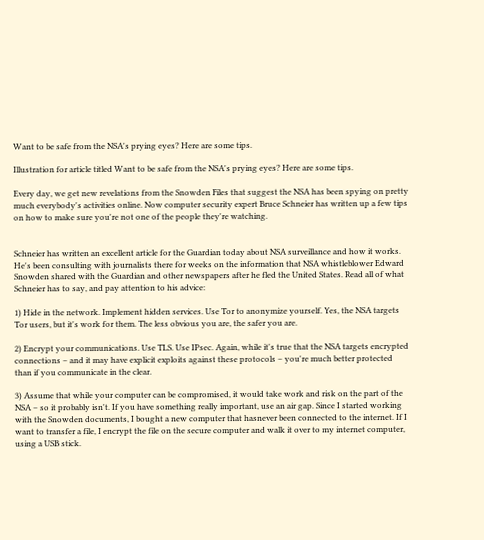Want to be safe from the NSA's prying eyes? Here are some tips.

Illustration for article titled Want to be safe from the NSA's prying eyes? Here are some tips.

Every day, we get new revelations from the Snowden Files that suggest the NSA has been spying on pretty much everybody's activities online. Now computer security expert Bruce Schneier has written up a few tips on how to make sure you're not one of the people they're watching.


Schneier has written an excellent article for the Guardian today about NSA surveillance and how it works. He's been consulting with journalists there for weeks on the information that NSA whistleblower Edward Snowden shared with the Guardian and other newspapers after he fled the United States. Read all of what Schneier has to say, and pay attention to his advice:

1) Hide in the network. Implement hidden services. Use Tor to anonymize yourself. Yes, the NSA targets Tor users, but it's work for them. The less obvious you are, the safer you are.

2) Encrypt your communications. Use TLS. Use IPsec. Again, while it's true that the NSA targets encrypted connections – and it may have explicit exploits against these protocols – you're much better protected than if you communicate in the clear.

3) Assume that while your computer can be compromised, it would take work and risk on the part of the NSA – so it probably isn't. If you have something really important, use an air gap. Since I started working with the Snowden documents, I bought a new computer that hasnever been connected to the internet. If I want to transfer a file, I encrypt the file on the secure computer and walk it over to my internet computer, using a USB stick.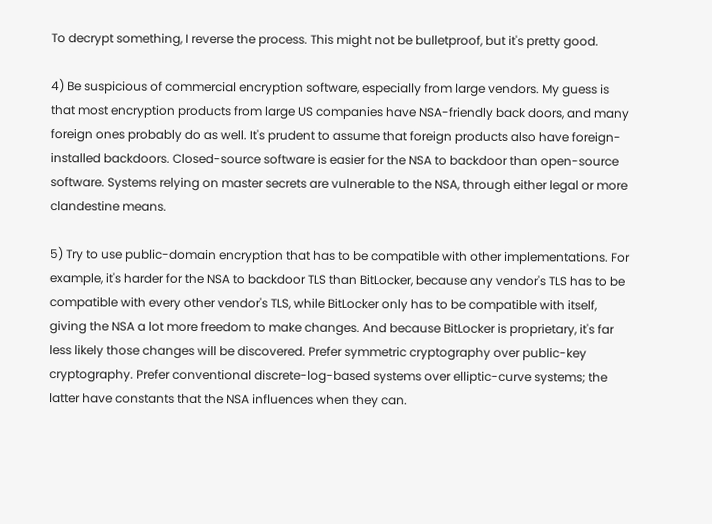To decrypt something, I reverse the process. This might not be bulletproof, but it's pretty good.

4) Be suspicious of commercial encryption software, especially from large vendors. My guess is that most encryption products from large US companies have NSA-friendly back doors, and many foreign ones probably do as well. It's prudent to assume that foreign products also have foreign-installed backdoors. Closed-source software is easier for the NSA to backdoor than open-source software. Systems relying on master secrets are vulnerable to the NSA, through either legal or more clandestine means.

5) Try to use public-domain encryption that has to be compatible with other implementations. For example, it's harder for the NSA to backdoor TLS than BitLocker, because any vendor's TLS has to be compatible with every other vendor's TLS, while BitLocker only has to be compatible with itself, giving the NSA a lot more freedom to make changes. And because BitLocker is proprietary, it's far less likely those changes will be discovered. Prefer symmetric cryptography over public-key cryptography. Prefer conventional discrete-log-based systems over elliptic-curve systems; the latter have constants that the NSA influences when they can.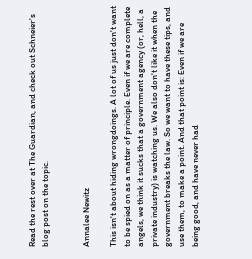Read the rest over at The Guardian, and check out Schneier's blog post on the topic.


Annalee Newitz

This isn't about hiding wrongdoings. A lot of us just don't want to be spied on as a matter of principle. Even if we are complete angels, we think it sucks that a government agency (or, hell, a private industry) is watching us. We also don't like it when the government breaks the law. So we want to have these tips, and use them, to make a point. And that point is: Even if we are being good, and have never had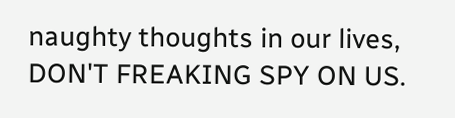naughty thoughts in our lives, DON'T FREAKING SPY ON US.